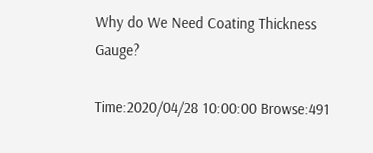Why do We Need Coating Thickness Gauge?

Time:2020/04/28 10:00:00 Browse:491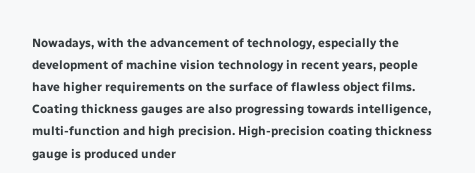Nowadays, with the advancement of technology, especially the development of machine vision technology in recent years, people have higher requirements on the surface of flawless object films. Coating thickness gauges are also progressing towards intelligence, multi-function and high precision. High-precision coating thickness gauge is produced under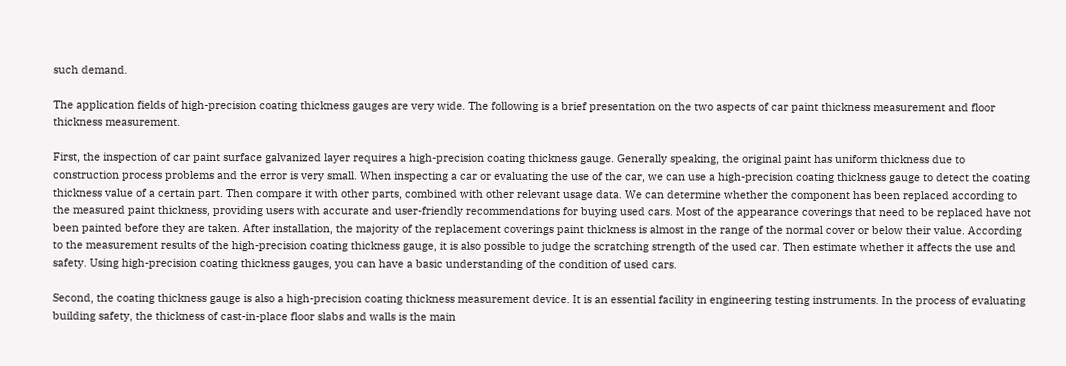such demand.

The application fields of high-precision coating thickness gauges are very wide. The following is a brief presentation on the two aspects of car paint thickness measurement and floor thickness measurement.

First, the inspection of car paint surface galvanized layer requires a high-precision coating thickness gauge. Generally speaking, the original paint has uniform thickness due to construction process problems and the error is very small. When inspecting a car or evaluating the use of the car, we can use a high-precision coating thickness gauge to detect the coating thickness value of a certain part. Then compare it with other parts, combined with other relevant usage data. We can determine whether the component has been replaced according to the measured paint thickness, providing users with accurate and user-friendly recommendations for buying used cars. Most of the appearance coverings that need to be replaced have not been painted before they are taken. After installation, the majority of the replacement coverings paint thickness is almost in the range of the normal cover or below their value. According to the measurement results of the high-precision coating thickness gauge, it is also possible to judge the scratching strength of the used car. Then estimate whether it affects the use and safety. Using high-precision coating thickness gauges, you can have a basic understanding of the condition of used cars.

Second, the coating thickness gauge is also a high-precision coating thickness measurement device. It is an essential facility in engineering testing instruments. In the process of evaluating building safety, the thickness of cast-in-place floor slabs and walls is the main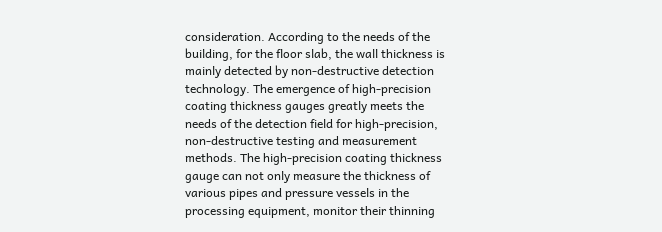consideration. According to the needs of the building, for the floor slab, the wall thickness is mainly detected by non-destructive detection technology. The emergence of high-precision coating thickness gauges greatly meets the needs of the detection field for high-precision, non-destructive testing and measurement methods. The high-precision coating thickness gauge can not only measure the thickness of various pipes and pressure vessels in the processing equipment, monitor their thinning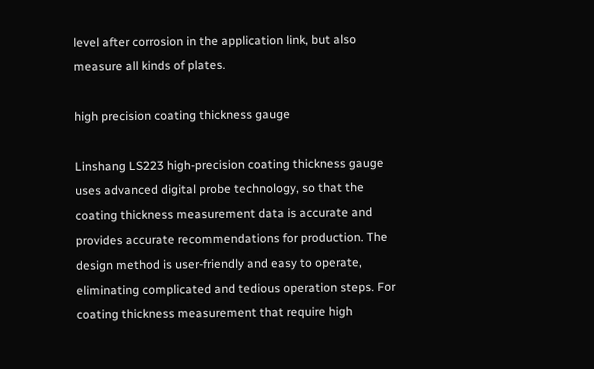level after corrosion in the application link, but also measure all kinds of plates.

high precision coating thickness gauge

Linshang LS223 high-precision coating thickness gauge uses advanced digital probe technology, so that the coating thickness measurement data is accurate and provides accurate recommendations for production. The design method is user-friendly and easy to operate, eliminating complicated and tedious operation steps. For coating thickness measurement that require high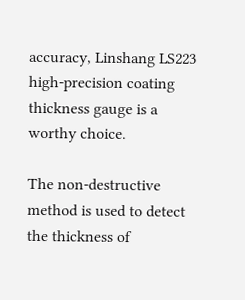accuracy, Linshang LS223 high-precision coating thickness gauge is a worthy choice.

The non-destructive method is used to detect the thickness of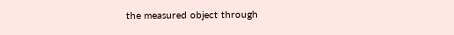the measured object through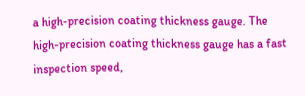a high-precision coating thickness gauge. The high-precision coating thickness gauge has a fast inspection speed,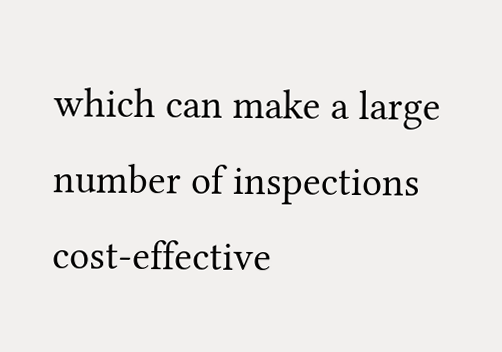which can make a large number of inspections cost-effective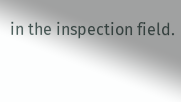in the inspection field.